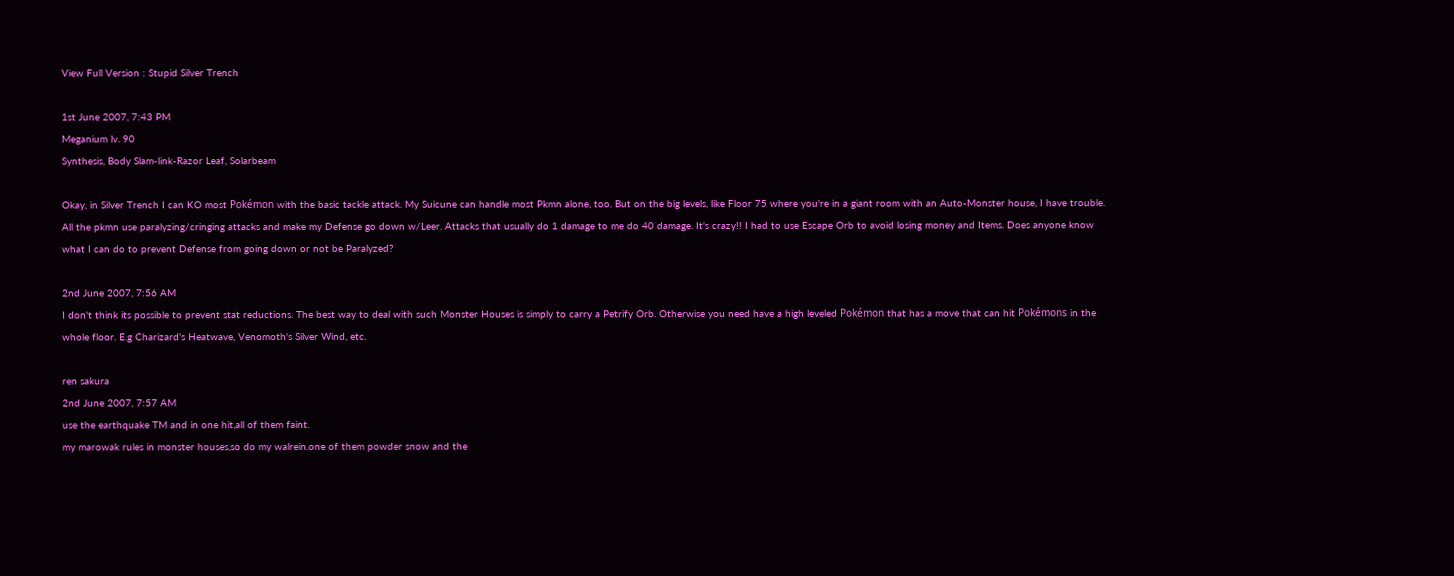View Full Version : Stupid Silver Trench

1st June 2007, 7:43 PM
Meganium lv. 90
Synthesis, Body Slam-link-Razor Leaf, Solarbeam

Okay, in Silver Trench I can KO most Pokémon with the basic tackle attack. My Suicune can handle most Pkmn alone, too. But on the big levels, like Floor 75 where you're in a giant room with an Auto-Monster house, I have trouble. All the pkmn use paralyzing/cringing attacks and make my Defense go down w/Leer. Attacks that usually do 1 damage to me do 40 damage. It's crazy!! I had to use Escape Orb to avoid losing money and Items. Does anyone know what I can do to prevent Defense from going down or not be Paralyzed?

2nd June 2007, 7:56 AM
I don't think its possible to prevent stat reductions. The best way to deal with such Monster Houses is simply to carry a Petrify Orb. Otherwise you need have a high leveled Pokémon that has a move that can hit Pokémons in the whole floor. E.g Charizard's Heatwave, Venomoth's Silver Wind, etc.

ren sakura
2nd June 2007, 7:57 AM
use the earthquake TM and in one hit,all of them faint.
my marowak rules in monster houses,so do my walrein.one of them powder snow and the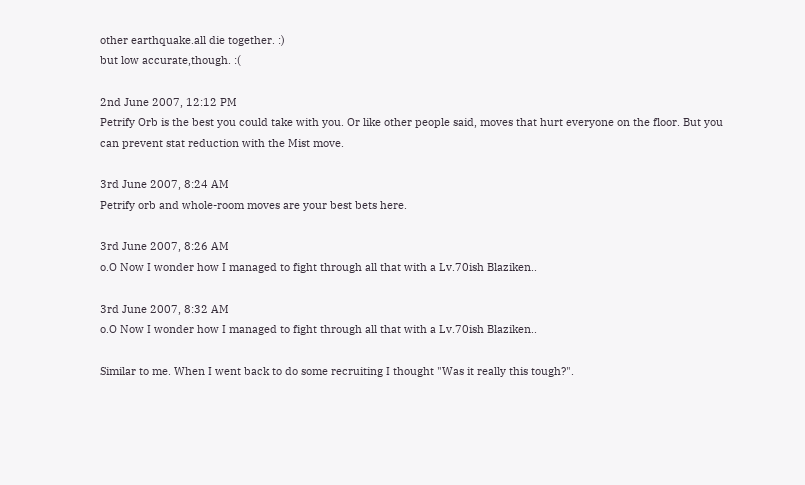other earthquake.all die together. :)
but low accurate,though. :(

2nd June 2007, 12:12 PM
Petrify Orb is the best you could take with you. Or like other people said, moves that hurt everyone on the floor. But you can prevent stat reduction with the Mist move.

3rd June 2007, 8:24 AM
Petrify orb and whole-room moves are your best bets here.

3rd June 2007, 8:26 AM
o.O Now I wonder how I managed to fight through all that with a Lv.70ish Blaziken..

3rd June 2007, 8:32 AM
o.O Now I wonder how I managed to fight through all that with a Lv.70ish Blaziken..

Similar to me. When I went back to do some recruiting I thought "Was it really this tough?".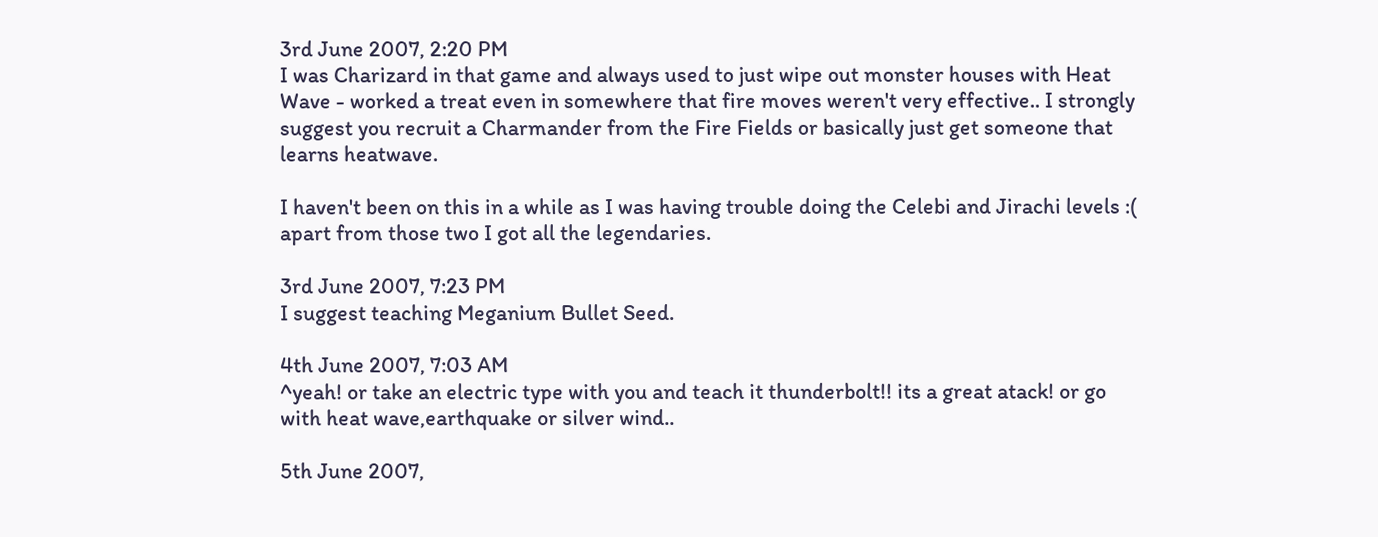3rd June 2007, 2:20 PM
I was Charizard in that game and always used to just wipe out monster houses with Heat Wave - worked a treat even in somewhere that fire moves weren't very effective.. I strongly suggest you recruit a Charmander from the Fire Fields or basically just get someone that learns heatwave.

I haven't been on this in a while as I was having trouble doing the Celebi and Jirachi levels :( apart from those two I got all the legendaries.

3rd June 2007, 7:23 PM
I suggest teaching Meganium Bullet Seed.

4th June 2007, 7:03 AM
^yeah! or take an electric type with you and teach it thunderbolt!! its a great atack! or go with heat wave,earthquake or silver wind..

5th June 2007,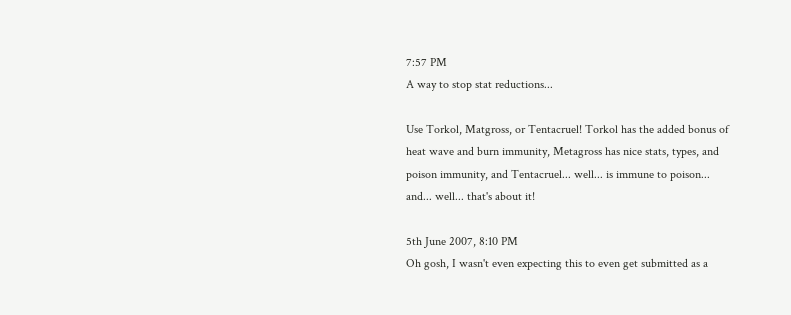7:57 PM
A way to stop stat reductions...

Use Torkol, Matgross, or Tentacruel! Torkol has the added bonus of heat wave and burn immunity, Metagross has nice stats, types, and poison immunity, and Tentacruel... well... is immune to poison... and... well... that's about it!

5th June 2007, 8:10 PM
Oh gosh, I wasn't even expecting this to even get submitted as a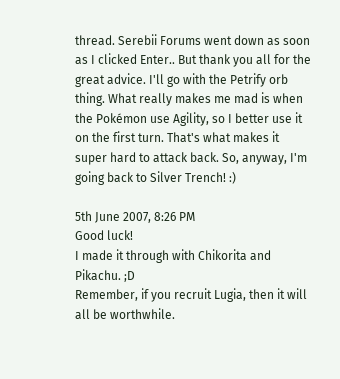thread. Serebii Forums went down as soon as I clicked Enter.. But thank you all for the great advice. I'll go with the Petrify orb thing. What really makes me mad is when the Pokémon use Agility, so I better use it on the first turn. That's what makes it super hard to attack back. So, anyway, I'm going back to Silver Trench! :)

5th June 2007, 8:26 PM
Good luck!
I made it through with Chikorita and Pikachu. ;D
Remember, if you recruit Lugia, then it will all be worthwhile.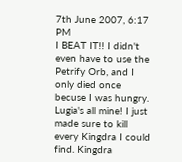7th June 2007, 6:17 PM
I BEAT IT!! I didn't even have to use the Petrify Orb, and I only died once becuse I was hungry. Lugia's all mine! I just made sure to kill every Kingdra I could find. Kingdra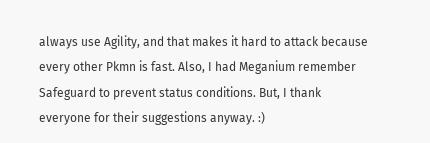always use Agility, and that makes it hard to attack because every other Pkmn is fast. Also, I had Meganium remember Safeguard to prevent status conditions. But, I thank everyone for their suggestions anyway. :)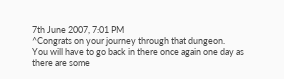7th June 2007, 7:01 PM
^Congrats on your journey through that dungeon.
You will have to go back in there once again one day as there are some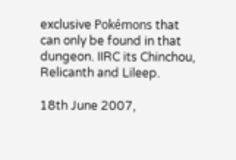exclusive Pokémons that can only be found in that dungeon. IIRC its Chinchou, Relicanth and Lileep.

18th June 2007,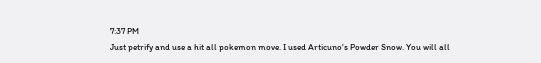7:37 PM
Just petrify and use a hit all pokemon move. I used Articuno's Powder Snow. You will all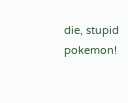die, stupid pokemon!